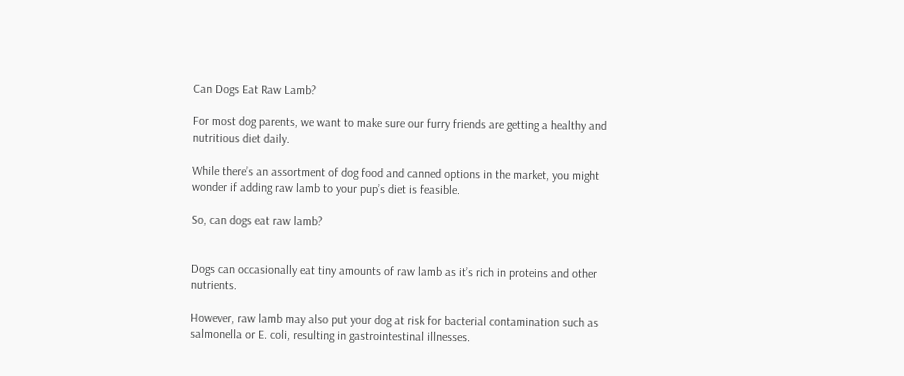Can Dogs Eat Raw Lamb?

For most dog parents, we want to make sure our furry friends are getting a healthy and nutritious diet daily.

While there’s an assortment of dog food and canned options in the market, you might wonder if adding raw lamb to your pup’s diet is feasible.

So, can dogs eat raw lamb?


Dogs can occasionally eat tiny amounts of raw lamb as it’s rich in proteins and other nutrients.

However, raw lamb may also put your dog at risk for bacterial contamination such as salmonella or E. coli, resulting in gastrointestinal illnesses.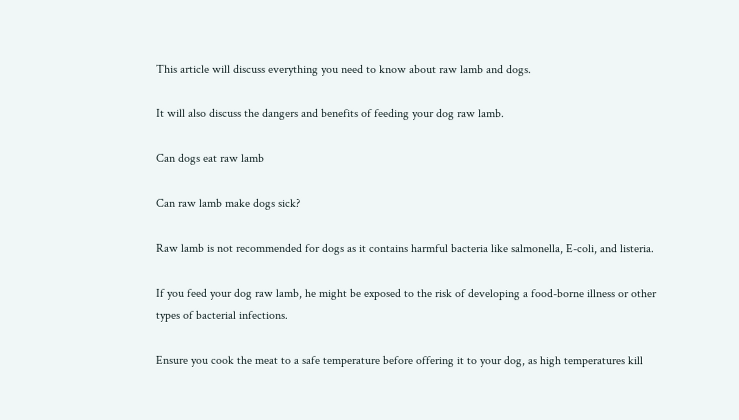This article will discuss everything you need to know about raw lamb and dogs.

It will also discuss the dangers and benefits of feeding your dog raw lamb.

Can dogs eat raw lamb

Can raw lamb make dogs sick?

Raw lamb is not recommended for dogs as it contains harmful bacteria like salmonella, E-coli, and listeria.

If you feed your dog raw lamb, he might be exposed to the risk of developing a food-borne illness or other types of bacterial infections.

Ensure you cook the meat to a safe temperature before offering it to your dog, as high temperatures kill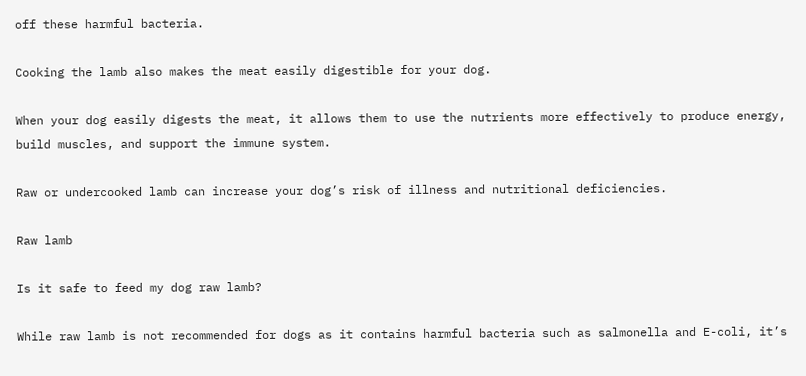off these harmful bacteria.

Cooking the lamb also makes the meat easily digestible for your dog.

When your dog easily digests the meat, it allows them to use the nutrients more effectively to produce energy, build muscles, and support the immune system.

Raw or undercooked lamb can increase your dog’s risk of illness and nutritional deficiencies.

Raw lamb

Is it safe to feed my dog raw lamb?

While raw lamb is not recommended for dogs as it contains harmful bacteria such as salmonella and E-coli, it’s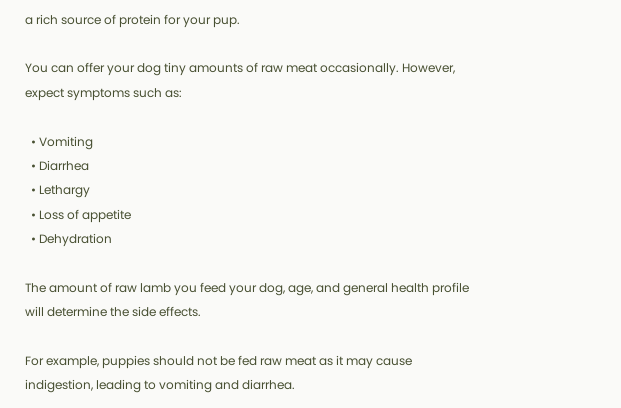a rich source of protein for your pup.

You can offer your dog tiny amounts of raw meat occasionally. However, expect symptoms such as:

  • Vomiting
  • Diarrhea
  • Lethargy
  • Loss of appetite
  • Dehydration

The amount of raw lamb you feed your dog, age, and general health profile will determine the side effects.

For example, puppies should not be fed raw meat as it may cause indigestion, leading to vomiting and diarrhea.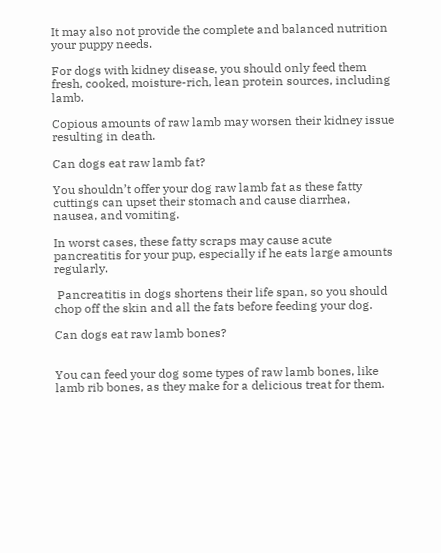It may also not provide the complete and balanced nutrition your puppy needs.

For dogs with kidney disease, you should only feed them fresh, cooked, moisture-rich, lean protein sources, including lamb.

Copious amounts of raw lamb may worsen their kidney issue resulting in death.

Can dogs eat raw lamb fat?

You shouldn’t offer your dog raw lamb fat as these fatty cuttings can upset their stomach and cause diarrhea, nausea, and vomiting.

In worst cases, these fatty scraps may cause acute pancreatitis for your pup, especially if he eats large amounts regularly.

 Pancreatitis in dogs shortens their life span, so you should chop off the skin and all the fats before feeding your dog.

Can dogs eat raw lamb bones?


You can feed your dog some types of raw lamb bones, like lamb rib bones, as they make for a delicious treat for them.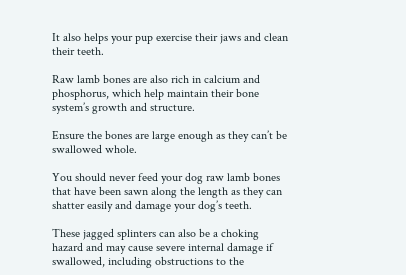It also helps your pup exercise their jaws and clean their teeth.

Raw lamb bones are also rich in calcium and phosphorus, which help maintain their bone system’s growth and structure.

Ensure the bones are large enough as they can’t be swallowed whole.

You should never feed your dog raw lamb bones that have been sawn along the length as they can shatter easily and damage your dog’s teeth.

These jagged splinters can also be a choking hazard and may cause severe internal damage if swallowed, including obstructions to the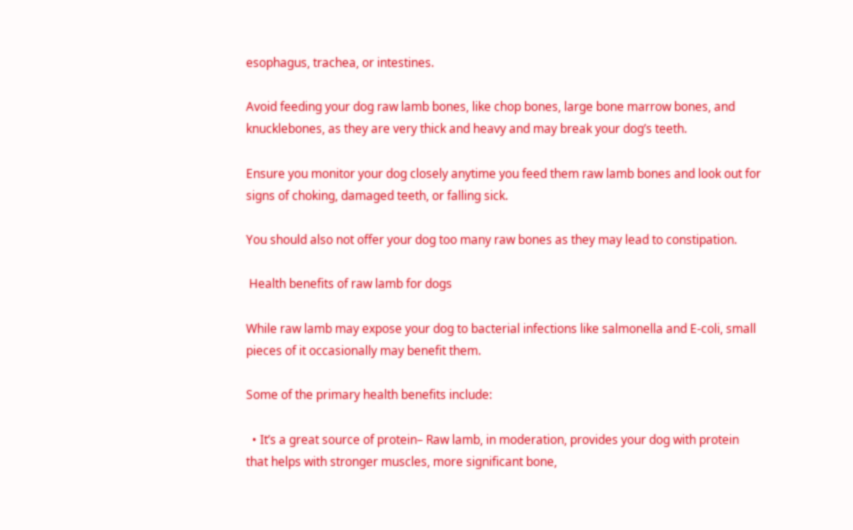esophagus, trachea, or intestines.

Avoid feeding your dog raw lamb bones, like chop bones, large bone marrow bones, and knucklebones, as they are very thick and heavy and may break your dog’s teeth.

Ensure you monitor your dog closely anytime you feed them raw lamb bones and look out for signs of choking, damaged teeth, or falling sick.

You should also not offer your dog too many raw bones as they may lead to constipation.

 Health benefits of raw lamb for dogs

While raw lamb may expose your dog to bacterial infections like salmonella and E-coli, small pieces of it occasionally may benefit them.

Some of the primary health benefits include:

  • It’s a great source of protein– Raw lamb, in moderation, provides your dog with protein that helps with stronger muscles, more significant bone,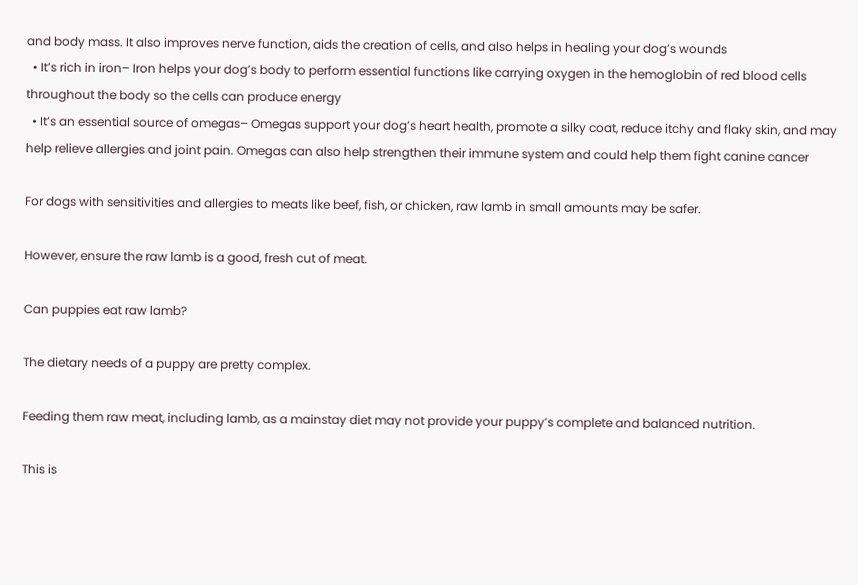and body mass. It also improves nerve function, aids the creation of cells, and also helps in healing your dog’s wounds
  • It’s rich in iron– Iron helps your dog’s body to perform essential functions like carrying oxygen in the hemoglobin of red blood cells throughout the body so the cells can produce energy
  • It’s an essential source of omegas– Omegas support your dog’s heart health, promote a silky coat, reduce itchy and flaky skin, and may help relieve allergies and joint pain. Omegas can also help strengthen their immune system and could help them fight canine cancer

For dogs with sensitivities and allergies to meats like beef, fish, or chicken, raw lamb in small amounts may be safer.

However, ensure the raw lamb is a good, fresh cut of meat.

Can puppies eat raw lamb?

The dietary needs of a puppy are pretty complex.

Feeding them raw meat, including lamb, as a mainstay diet may not provide your puppy’s complete and balanced nutrition.

This is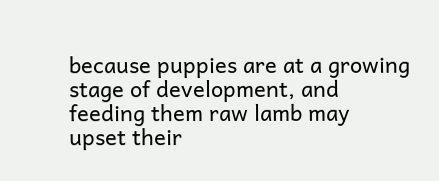because puppies are at a growing stage of development, and feeding them raw lamb may upset their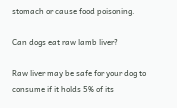stomach or cause food poisoning.

Can dogs eat raw lamb liver?

Raw liver may be safe for your dog to consume if it holds 5% of its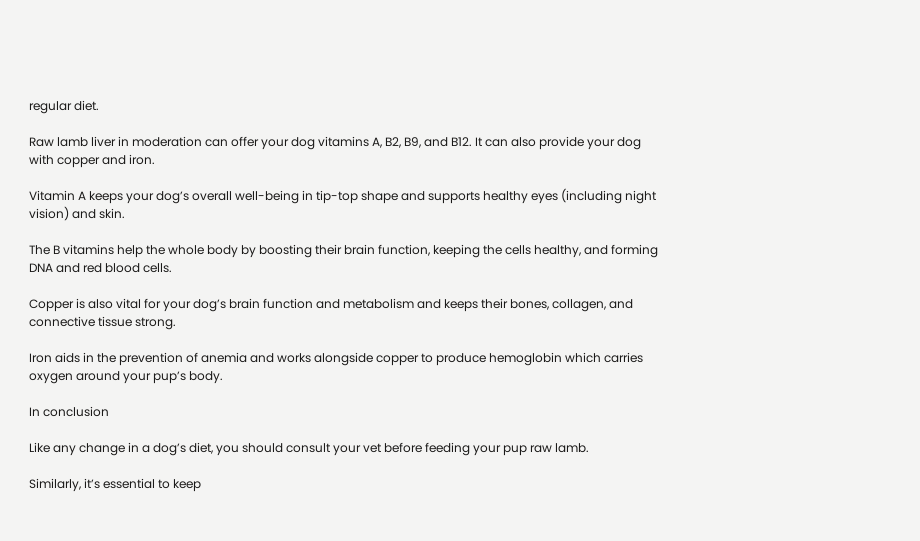regular diet.

Raw lamb liver in moderation can offer your dog vitamins A, B2, B9, and B12. It can also provide your dog with copper and iron.

Vitamin A keeps your dog’s overall well-being in tip-top shape and supports healthy eyes (including night vision) and skin.

The B vitamins help the whole body by boosting their brain function, keeping the cells healthy, and forming DNA and red blood cells.

Copper is also vital for your dog’s brain function and metabolism and keeps their bones, collagen, and connective tissue strong.

Iron aids in the prevention of anemia and works alongside copper to produce hemoglobin which carries oxygen around your pup’s body.

In conclusion

Like any change in a dog’s diet, you should consult your vet before feeding your pup raw lamb.

Similarly, it’s essential to keep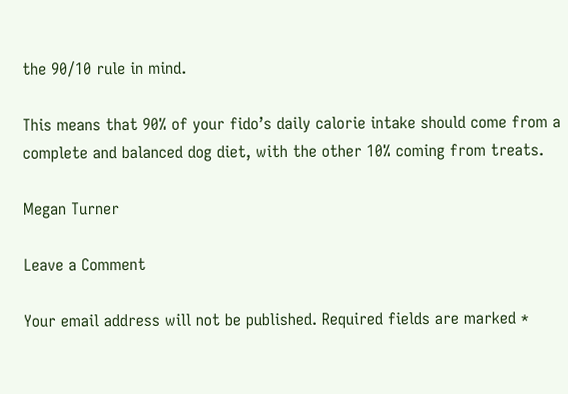the 90/10 rule in mind.

This means that 90% of your fido’s daily calorie intake should come from a complete and balanced dog diet, with the other 10% coming from treats.

Megan Turner

Leave a Comment

Your email address will not be published. Required fields are marked *